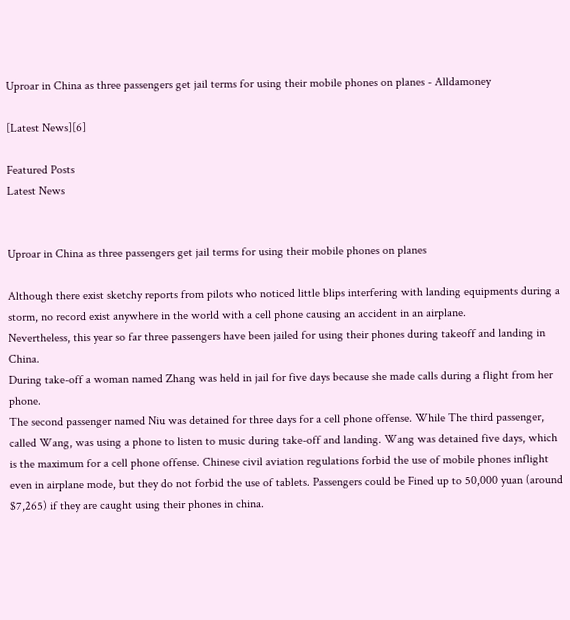Uproar in China as three passengers get jail terms for using their mobile phones on planes - Alldamoney

[Latest News][6]

Featured Posts
Latest News


Uproar in China as three passengers get jail terms for using their mobile phones on planes

Although there exist sketchy reports from pilots who noticed little blips interfering with landing equipments during a storm, no record exist anywhere in the world with a cell phone causing an accident in an airplane.
Nevertheless, this year so far three passengers have been jailed for using their phones during takeoff and landing in China.
During take-off a woman named Zhang was held in jail for five days because she made calls during a flight from her phone.
The second passenger named Niu was detained for three days for a cell phone offense. While The third passenger, called Wang, was using a phone to listen to music during take-off and landing. Wang was detained five days, which is the maximum for a cell phone offense. Chinese civil aviation regulations forbid the use of mobile phones inflight   even in airplane mode, but they do not forbid the use of tablets. Passengers could be Fined up to 50,000 yuan (around $7,265) if they are caught using their phones in china.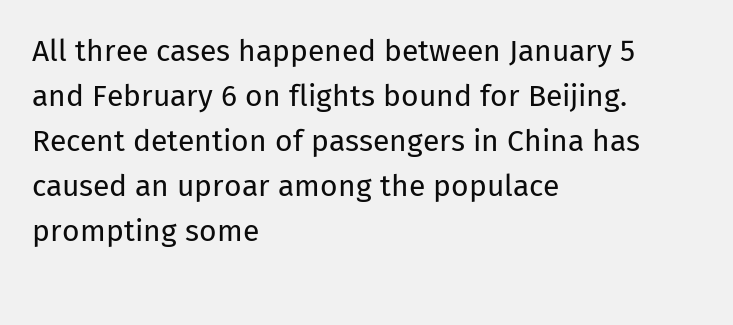All three cases happened between January 5 and February 6 on flights bound for Beijing.
Recent detention of passengers in China has caused an uproar among the populace prompting some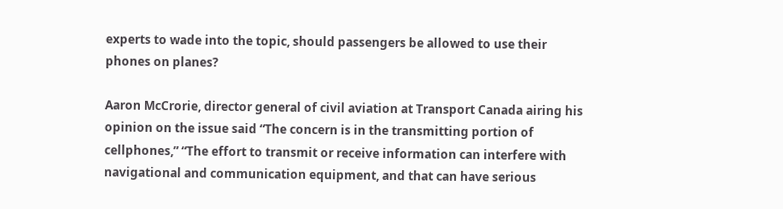experts to wade into the topic, should passengers be allowed to use their phones on planes?

Aaron McCrorie, director general of civil aviation at Transport Canada airing his opinion on the issue said “The concern is in the transmitting portion of cellphones,” “The effort to transmit or receive information can interfere with navigational and communication equipment, and that can have serious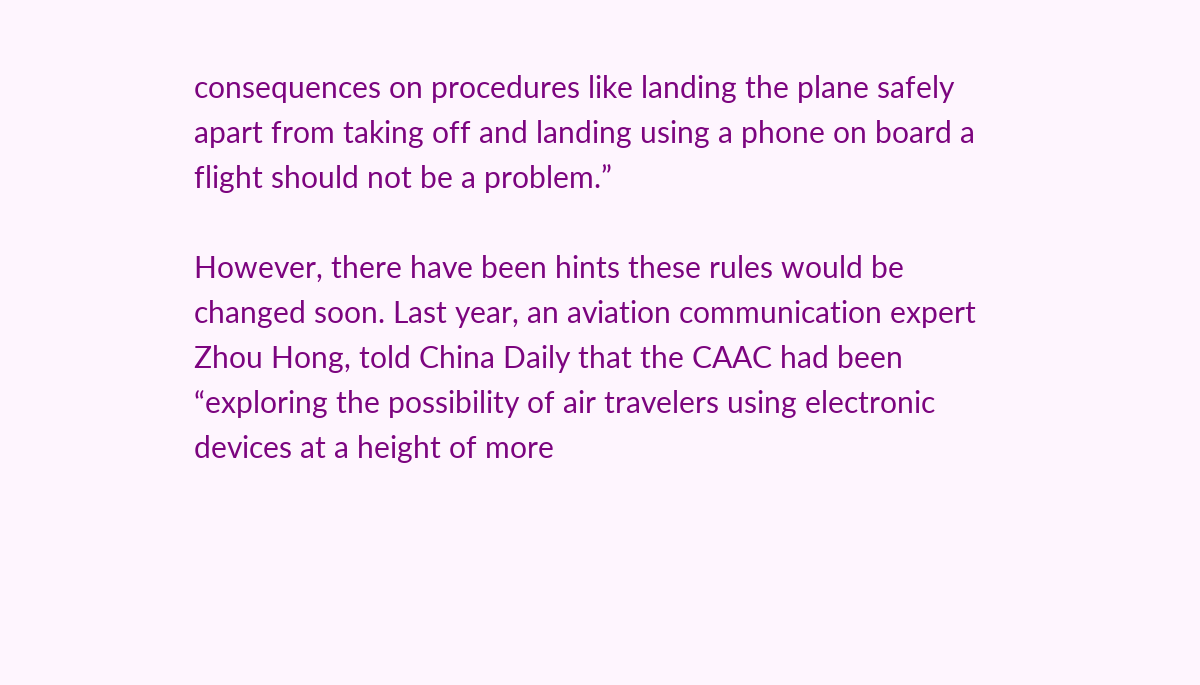consequences on procedures like landing the plane safely apart from taking off and landing using a phone on board a flight should not be a problem.”

However, there have been hints these rules would be changed soon. Last year, an aviation communication expert Zhou Hong, told China Daily that the CAAC had been “exploring the possibility of air travelers using electronic devices at a height of more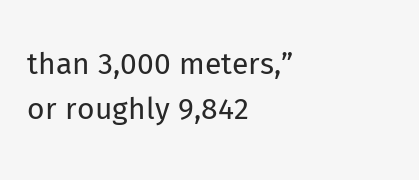than 3,000 meters,” or roughly 9,842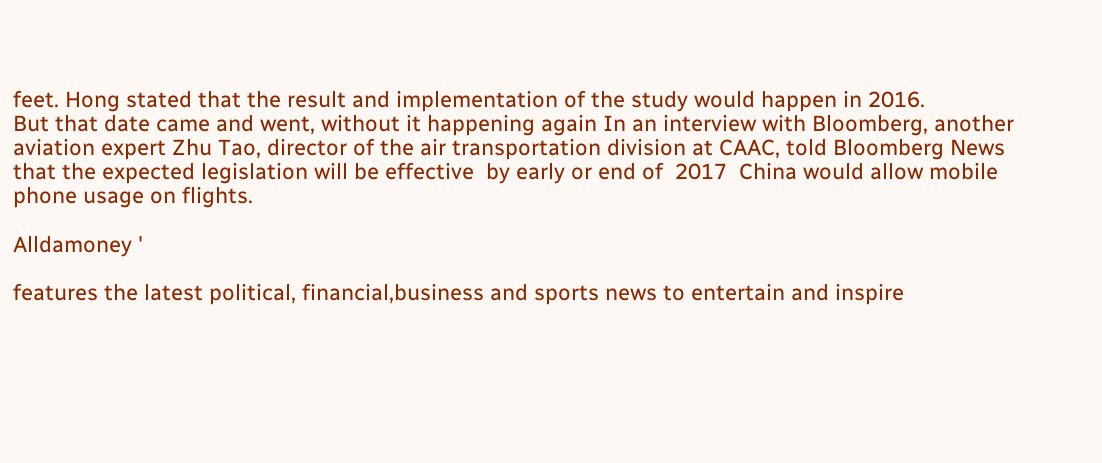feet. Hong stated that the result and implementation of the study would happen in 2016.
But that date came and went, without it happening again In an interview with Bloomberg, another aviation expert Zhu Tao, director of the air transportation division at CAAC, told Bloomberg News that the expected legislation will be effective  by early or end of  2017  China would allow mobile phone usage on flights.

Alldamoney '

features the latest political, financial,business and sports news to entertain and inspire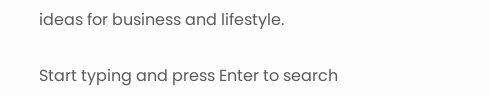ideas for business and lifestyle.

Start typing and press Enter to search